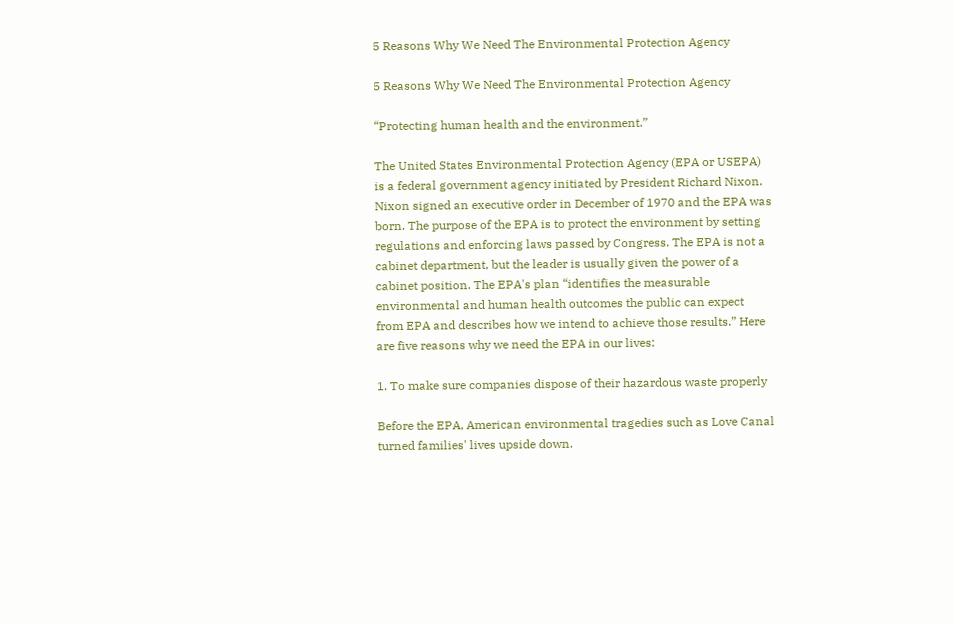5 Reasons Why We Need The Environmental Protection Agency

5 Reasons Why We Need The Environmental Protection Agency

“Protecting human health and the environment.”

The United States Environmental Protection Agency (EPA or USEPA) is a federal government agency initiated by President Richard Nixon. Nixon signed an executive order in December of 1970 and the EPA was born. The purpose of the EPA is to protect the environment by setting regulations and enforcing laws passed by Congress. The EPA is not a cabinet department, but the leader is usually given the power of a cabinet position. The EPA's plan “identifies the measurable environmental and human health outcomes the public can expect from EPA and describes how we intend to achieve those results.” Here are five reasons why we need the EPA in our lives:

1. To make sure companies dispose of their hazardous waste properly

Before the EPA, American environmental tragedies such as Love Canal turned families' lives upside down.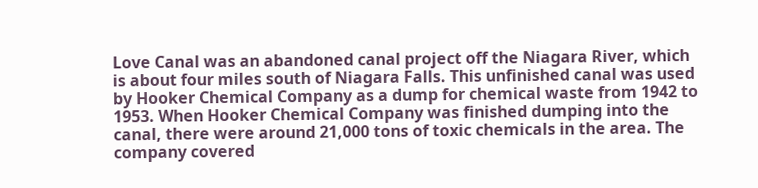Love Canal was an abandoned canal project off the Niagara River, which is about four miles south of Niagara Falls. This unfinished canal was used by Hooker Chemical Company as a dump for chemical waste from 1942 to 1953. When Hooker Chemical Company was finished dumping into the canal, there were around 21,000 tons of toxic chemicals in the area. The company covered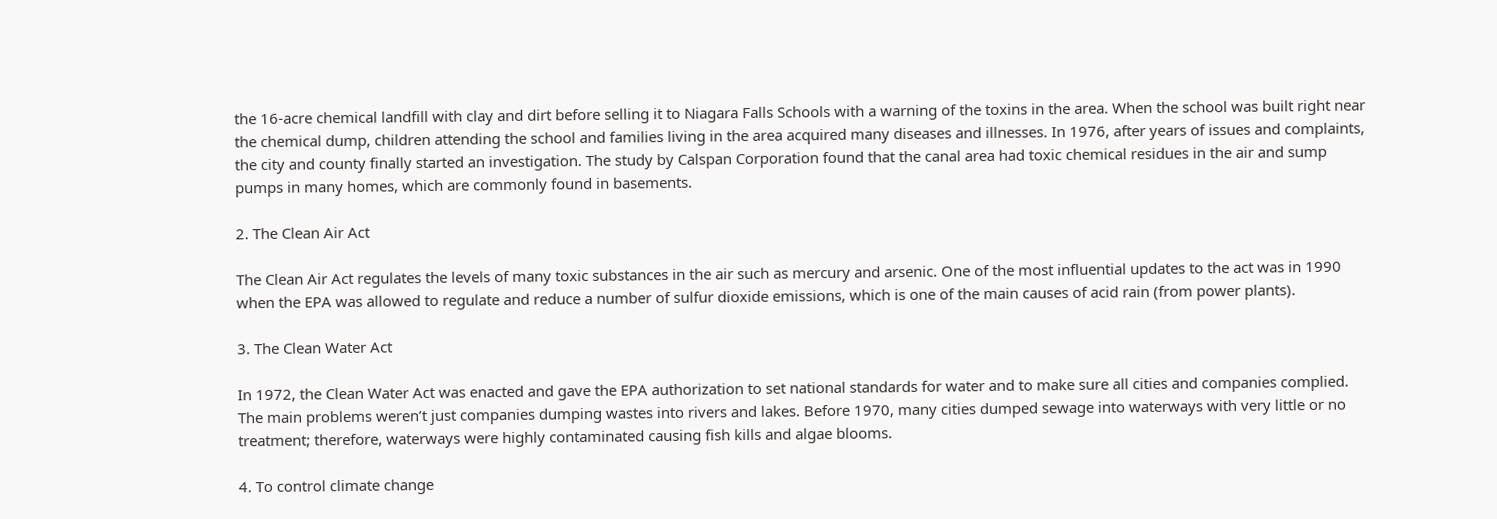the 16-acre chemical landfill with clay and dirt before selling it to Niagara Falls Schools with a warning of the toxins in the area. When the school was built right near the chemical dump, children attending the school and families living in the area acquired many diseases and illnesses. In 1976, after years of issues and complaints, the city and county finally started an investigation. The study by Calspan Corporation found that the canal area had toxic chemical residues in the air and sump pumps in many homes, which are commonly found in basements.

2. The Clean Air Act

The Clean Air Act regulates the levels of many toxic substances in the air such as mercury and arsenic. One of the most influential updates to the act was in 1990 when the EPA was allowed to regulate and reduce a number of sulfur dioxide emissions, which is one of the main causes of acid rain (from power plants).

3. The Clean Water Act

In 1972, the Clean Water Act was enacted and gave the EPA authorization to set national standards for water and to make sure all cities and companies complied. The main problems weren’t just companies dumping wastes into rivers and lakes. Before 1970, many cities dumped sewage into waterways with very little or no treatment; therefore, waterways were highly contaminated causing fish kills and algae blooms.

4. To control climate change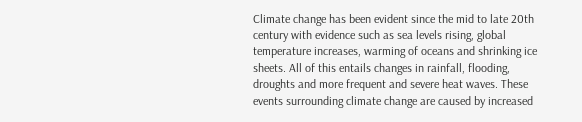Climate change has been evident since the mid to late 20th century with evidence such as sea levels rising, global temperature increases, warming of oceans and shrinking ice sheets. All of this entails changes in rainfall, flooding, droughts and more frequent and severe heat waves. These events surrounding climate change are caused by increased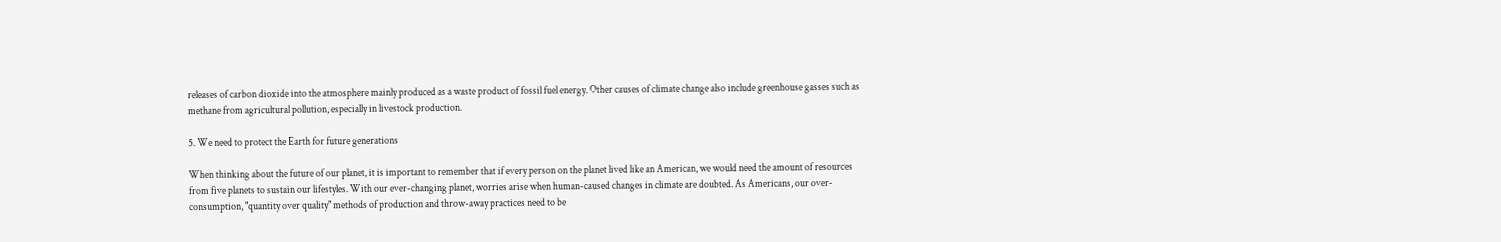releases of carbon dioxide into the atmosphere mainly produced as a waste product of fossil fuel energy. Other causes of climate change also include greenhouse gasses such as methane from agricultural pollution, especially in livestock production.

5. We need to protect the Earth for future generations

When thinking about the future of our planet, it is important to remember that if every person on the planet lived like an American, we would need the amount of resources from five planets to sustain our lifestyles. With our ever-changing planet, worries arise when human-caused changes in climate are doubted. As Americans, our over-consumption, "quantity over quality" methods of production and throw-away practices need to be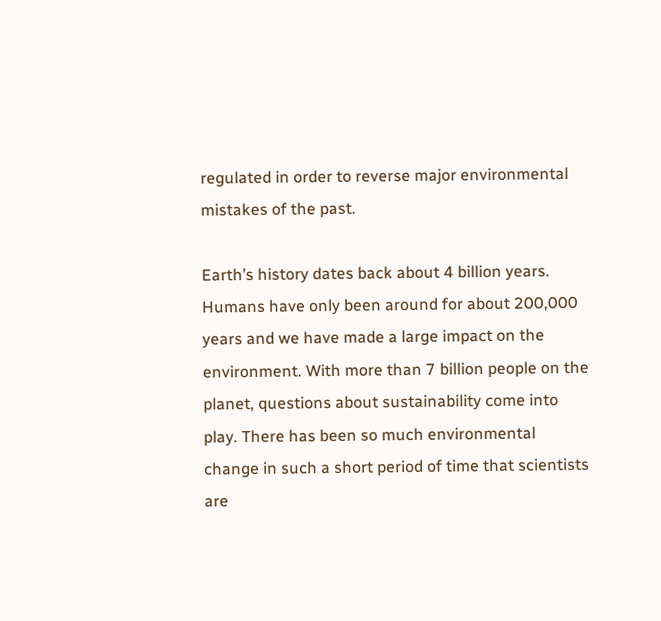regulated in order to reverse major environmental mistakes of the past.

Earth’s history dates back about 4 billion years. Humans have only been around for about 200,000 years and we have made a large impact on the environment. With more than 7 billion people on the planet, questions about sustainability come into play. There has been so much environmental change in such a short period of time that scientists are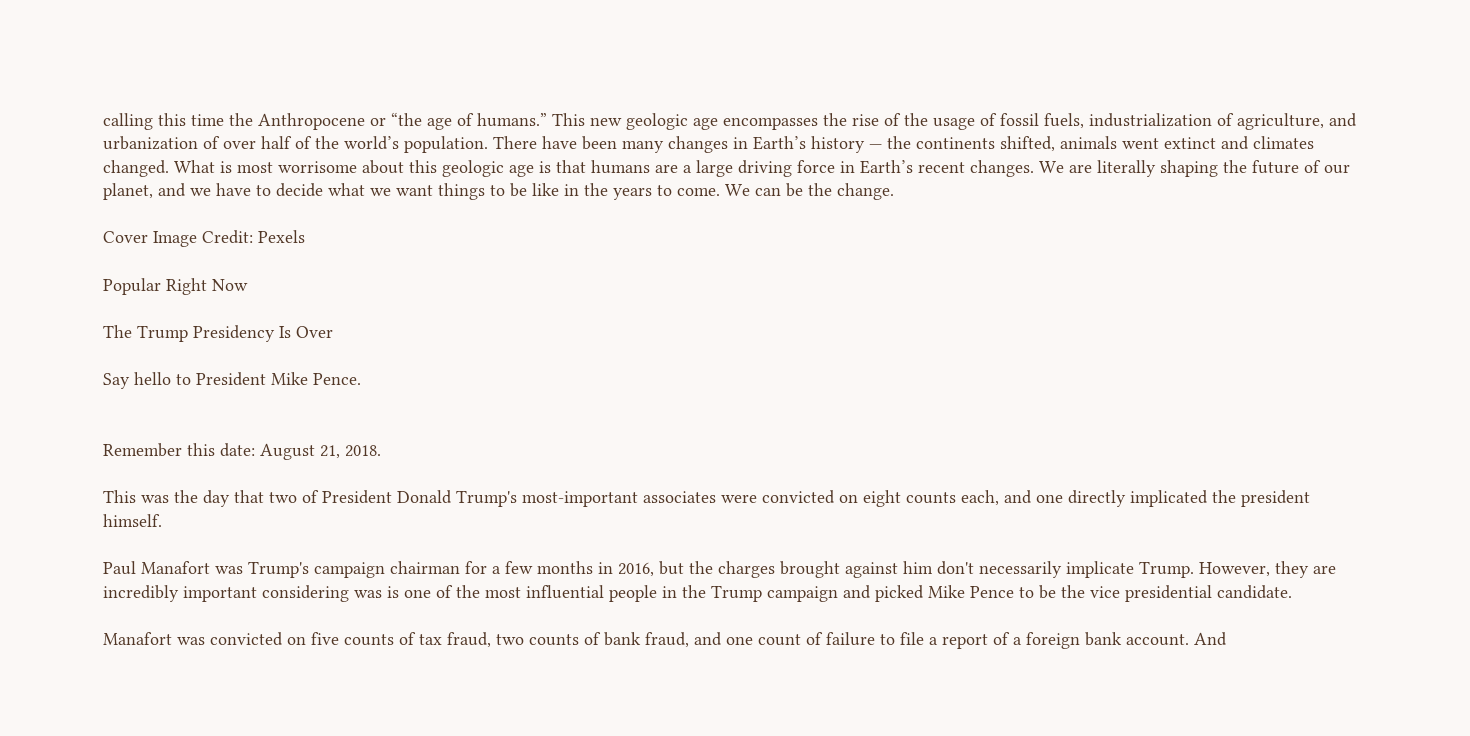calling this time the Anthropocene or “the age of humans.” This new geologic age encompasses the rise of the usage of fossil fuels, industrialization of agriculture, and urbanization of over half of the world’s population. There have been many changes in Earth’s history — the continents shifted, animals went extinct and climates changed. What is most worrisome about this geologic age is that humans are a large driving force in Earth’s recent changes. We are literally shaping the future of our planet, and we have to decide what we want things to be like in the years to come. We can be the change.

Cover Image Credit: Pexels

Popular Right Now

The Trump Presidency Is Over

Say hello to President Mike Pence.


Remember this date: August 21, 2018.

This was the day that two of President Donald Trump's most-important associates were convicted on eight counts each, and one directly implicated the president himself.

Paul Manafort was Trump's campaign chairman for a few months in 2016, but the charges brought against him don't necessarily implicate Trump. However, they are incredibly important considering was is one of the most influential people in the Trump campaign and picked Mike Pence to be the vice presidential candidate.

Manafort was convicted on five counts of tax fraud, two counts of bank fraud, and one count of failure to file a report of a foreign bank account. And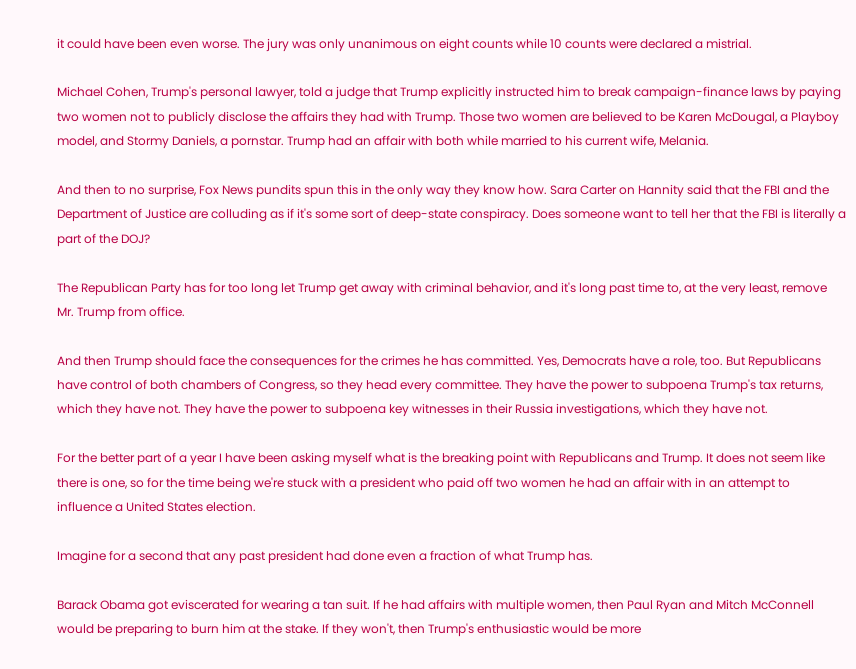it could have been even worse. The jury was only unanimous on eight counts while 10 counts were declared a mistrial.

Michael Cohen, Trump's personal lawyer, told a judge that Trump explicitly instructed him to break campaign-finance laws by paying two women not to publicly disclose the affairs they had with Trump. Those two women are believed to be Karen McDougal, a Playboy model, and Stormy Daniels, a pornstar. Trump had an affair with both while married to his current wife, Melania.

And then to no surprise, Fox News pundits spun this in the only way they know how. Sara Carter on Hannity said that the FBI and the Department of Justice are colluding as if it's some sort of deep-state conspiracy. Does someone want to tell her that the FBI is literally a part of the DOJ?

The Republican Party has for too long let Trump get away with criminal behavior, and it's long past time to, at the very least, remove Mr. Trump from office.

And then Trump should face the consequences for the crimes he has committed. Yes, Democrats have a role, too. But Republicans have control of both chambers of Congress, so they head every committee. They have the power to subpoena Trump's tax returns, which they have not. They have the power to subpoena key witnesses in their Russia investigations, which they have not.

For the better part of a year I have been asking myself what is the breaking point with Republicans and Trump. It does not seem like there is one, so for the time being we're stuck with a president who paid off two women he had an affair with in an attempt to influence a United States election.

Imagine for a second that any past president had done even a fraction of what Trump has.

Barack Obama got eviscerated for wearing a tan suit. If he had affairs with multiple women, then Paul Ryan and Mitch McConnell would be preparing to burn him at the stake. If they won't, then Trump's enthusiastic would be more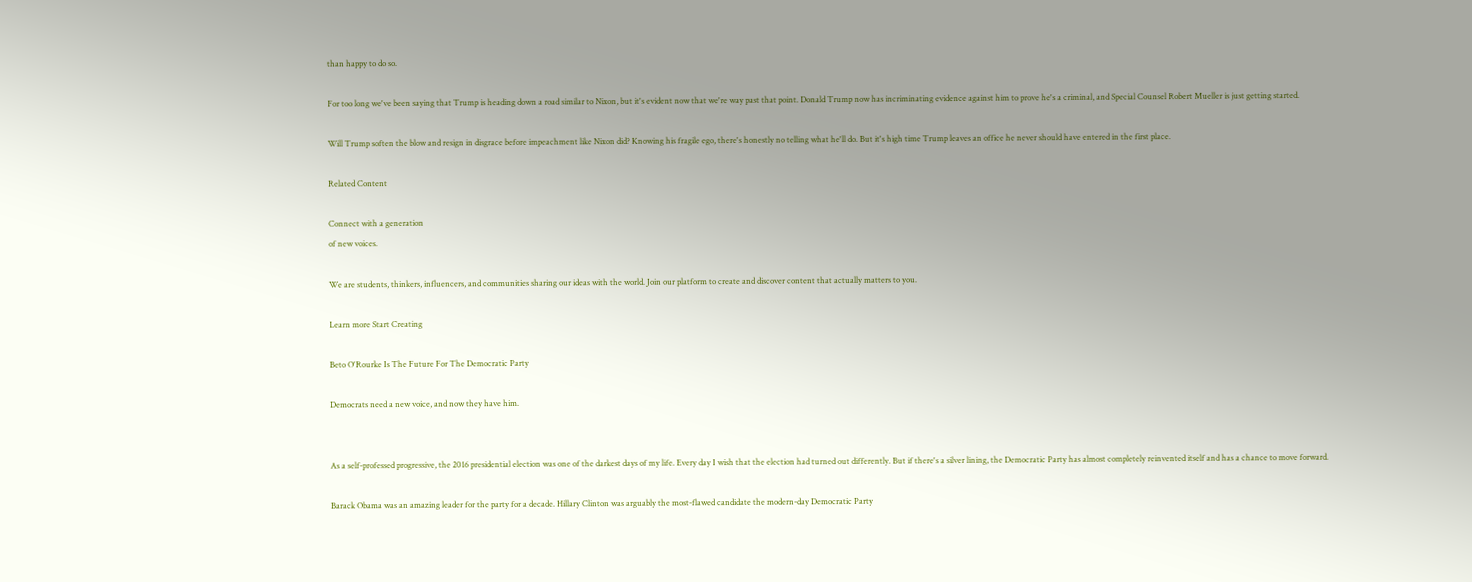than happy to do so.

For too long we've been saying that Trump is heading down a road similar to Nixon, but it's evident now that we're way past that point. Donald Trump now has incriminating evidence against him to prove he's a criminal, and Special Counsel Robert Mueller is just getting started.

Will Trump soften the blow and resign in disgrace before impeachment like Nixon did? Knowing his fragile ego, there's honestly no telling what he'll do. But it's high time Trump leaves an office he never should have entered in the first place.

Related Content

Connect with a generation
of new voices.

We are students, thinkers, influencers, and communities sharing our ideas with the world. Join our platform to create and discover content that actually matters to you.

Learn more Start Creating

Beto O'Rourke Is The Future For The Democratic Party

Democrats need a new voice, and now they have him.


As a self-professed progressive, the 2016 presidential election was one of the darkest days of my life. Every day I wish that the election had turned out differently. But if there's a silver lining, the Democratic Party has almost completely reinvented itself and has a chance to move forward.

Barack Obama was an amazing leader for the party for a decade. Hillary Clinton was arguably the most-flawed candidate the modern-day Democratic Party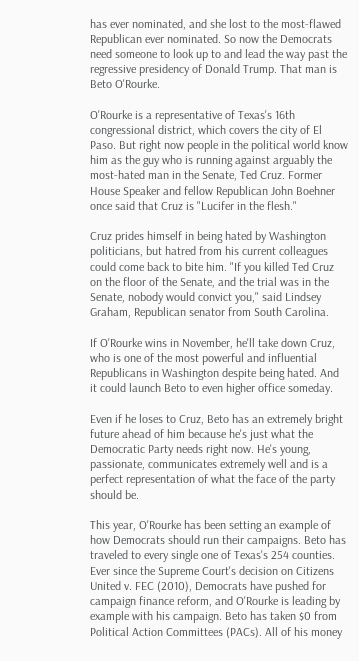has ever nominated, and she lost to the most-flawed Republican ever nominated. So now the Democrats need someone to look up to and lead the way past the regressive presidency of Donald Trump. That man is Beto O'Rourke.

O'Rourke is a representative of Texas's 16th congressional district, which covers the city of El Paso. But right now people in the political world know him as the guy who is running against arguably the most-hated man in the Senate, Ted Cruz. Former House Speaker and fellow Republican John Boehner once said that Cruz is "Lucifer in the flesh."

Cruz prides himself in being hated by Washington politicians, but hatred from his current colleagues could come back to bite him. "If you killed Ted Cruz on the floor of the Senate, and the trial was in the Senate, nobody would convict you," said Lindsey Graham, Republican senator from South Carolina.

If O'Rourke wins in November, he'll take down Cruz, who is one of the most powerful and influential Republicans in Washington despite being hated. And it could launch Beto to even higher office someday.

Even if he loses to Cruz, Beto has an extremely bright future ahead of him because he's just what the Democratic Party needs right now. He's young, passionate, communicates extremely well and is a perfect representation of what the face of the party should be.

This year, O'Rourke has been setting an example of how Democrats should run their campaigns. Beto has traveled to every single one of Texas's 254 counties. Ever since the Supreme Court's decision on Citizens United v. FEC (2010), Democrats have pushed for campaign finance reform, and O'Rourke is leading by example with his campaign. Beto has taken $0 from Political Action Committees (PACs). All of his money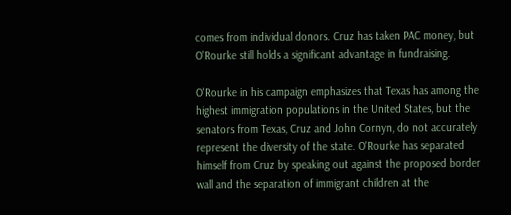comes from individual donors. Cruz has taken PAC money, but O'Rourke still holds a significant advantage in fundraising.

O'Rourke in his campaign emphasizes that Texas has among the highest immigration populations in the United States, but the senators from Texas, Cruz and John Cornyn, do not accurately represent the diversity of the state. O'Rourke has separated himself from Cruz by speaking out against the proposed border wall and the separation of immigrant children at the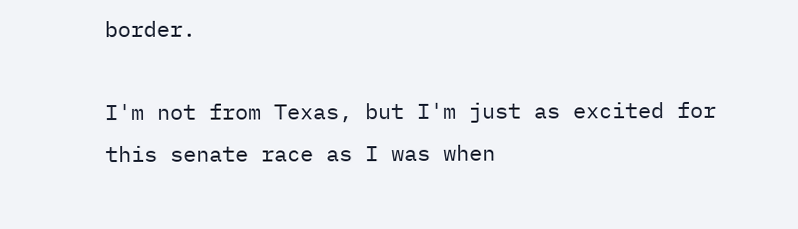border.

I'm not from Texas, but I'm just as excited for this senate race as I was when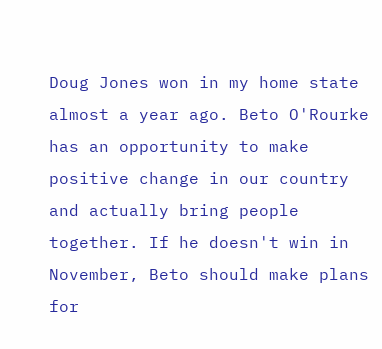Doug Jones won in my home state almost a year ago. Beto O'Rourke has an opportunity to make positive change in our country and actually bring people together. If he doesn't win in November, Beto should make plans for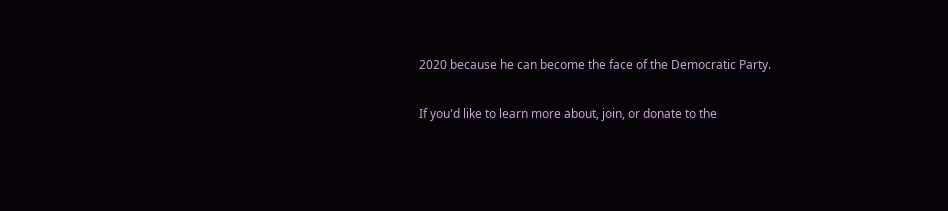2020 because he can become the face of the Democratic Party.

If you'd like to learn more about, join, or donate to the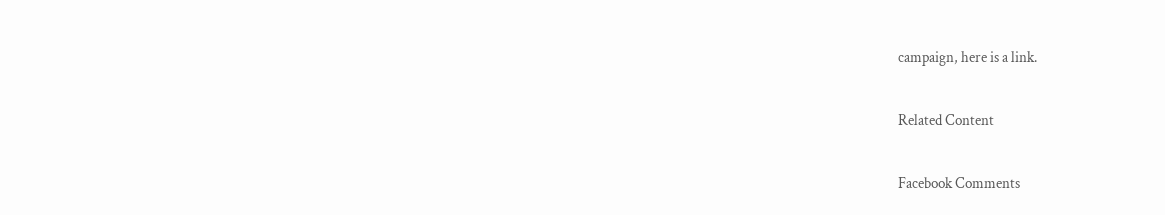campaign, here is a link.

Related Content

Facebook Comments